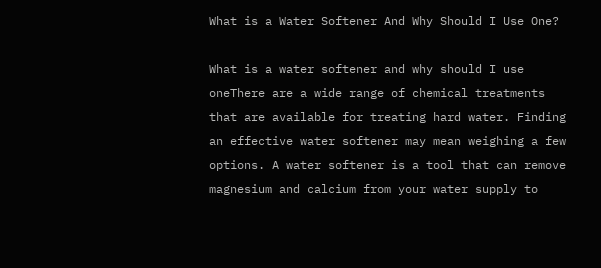What is a Water Softener And Why Should I Use One?

What is a water softener and why should I use oneThere are a wide range of chemical treatments that are available for treating hard water. Finding an effective water softener may mean weighing a few options. A water softener is a tool that can remove magnesium and calcium from your water supply to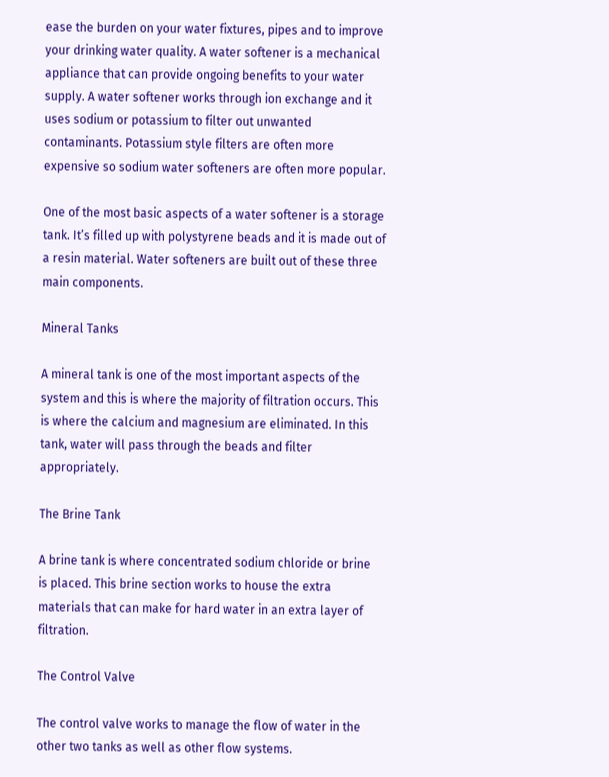ease the burden on your water fixtures, pipes and to improve your drinking water quality. A water softener is a mechanical appliance that can provide ongoing benefits to your water supply. A water softener works through ion exchange and it uses sodium or potassium to filter out unwanted contaminants. Potassium style filters are often more expensive so sodium water softeners are often more popular.

One of the most basic aspects of a water softener is a storage tank. It’s filled up with polystyrene beads and it is made out of a resin material. Water softeners are built out of these three main components.

Mineral Tanks

A mineral tank is one of the most important aspects of the system and this is where the majority of filtration occurs. This is where the calcium and magnesium are eliminated. In this tank, water will pass through the beads and filter appropriately.

The Brine Tank

A brine tank is where concentrated sodium chloride or brine is placed. This brine section works to house the extra materials that can make for hard water in an extra layer of filtration.

The Control Valve

The control valve works to manage the flow of water in the other two tanks as well as other flow systems.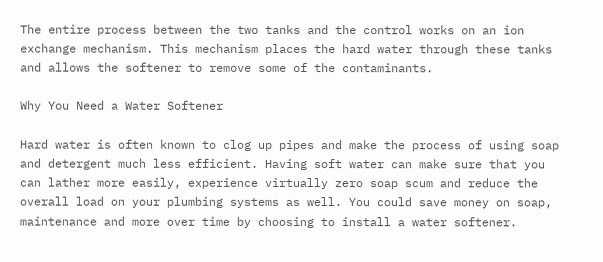The entire process between the two tanks and the control works on an ion exchange mechanism. This mechanism places the hard water through these tanks and allows the softener to remove some of the contaminants.

Why You Need a Water Softener

Hard water is often known to clog up pipes and make the process of using soap and detergent much less efficient. Having soft water can make sure that you can lather more easily, experience virtually zero soap scum and reduce the overall load on your plumbing systems as well. You could save money on soap, maintenance and more over time by choosing to install a water softener.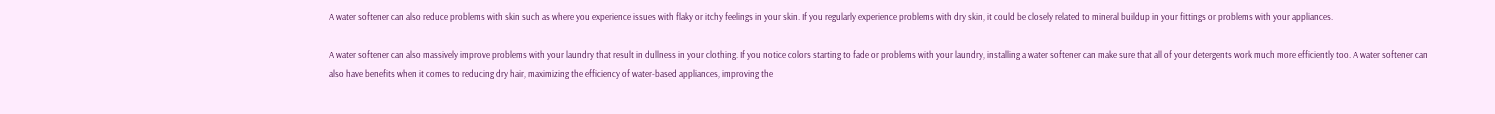A water softener can also reduce problems with skin such as where you experience issues with flaky or itchy feelings in your skin. If you regularly experience problems with dry skin, it could be closely related to mineral buildup in your fittings or problems with your appliances.

A water softener can also massively improve problems with your laundry that result in dullness in your clothing. If you notice colors starting to fade or problems with your laundry, installing a water softener can make sure that all of your detergents work much more efficiently too. A water softener can also have benefits when it comes to reducing dry hair, maximizing the efficiency of water-based appliances, improving the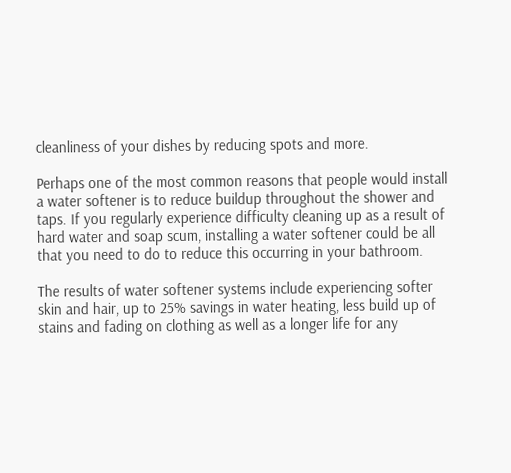cleanliness of your dishes by reducing spots and more.

Perhaps one of the most common reasons that people would install a water softener is to reduce buildup throughout the shower and taps. If you regularly experience difficulty cleaning up as a result of hard water and soap scum, installing a water softener could be all that you need to do to reduce this occurring in your bathroom.

The results of water softener systems include experiencing softer skin and hair, up to 25% savings in water heating, less build up of stains and fading on clothing as well as a longer life for any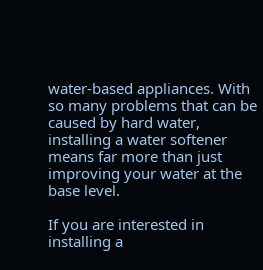water-based appliances. With so many problems that can be caused by hard water, installing a water softener means far more than just improving your water at the base level.

If you are interested in installing a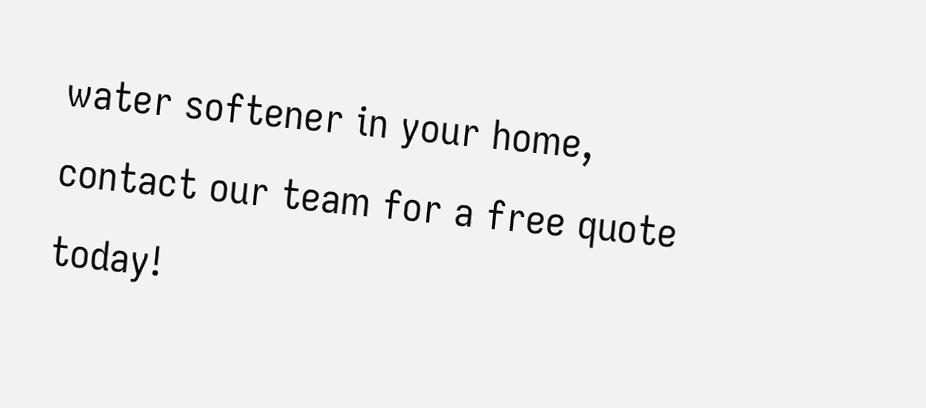water softener in your home, contact our team for a free quote today!